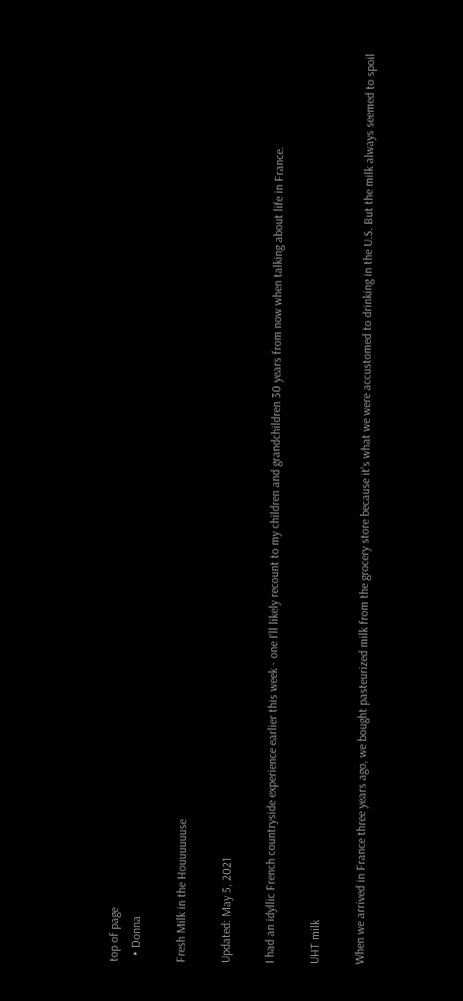top of page
  • Donna

Fresh Milk in the Houuuuuuse

Updated: May 5, 2021

I had an idyllic French countryside experience earlier this week - one I'll likely recount to my children and grandchildren 30 years from now when talking about life in France.

UHT milk

When we arrived in France three years ago, we bought pasteurized milk from the grocery store because it's what we were accustomed to drinking in the U.S. But the milk always seemed to spoil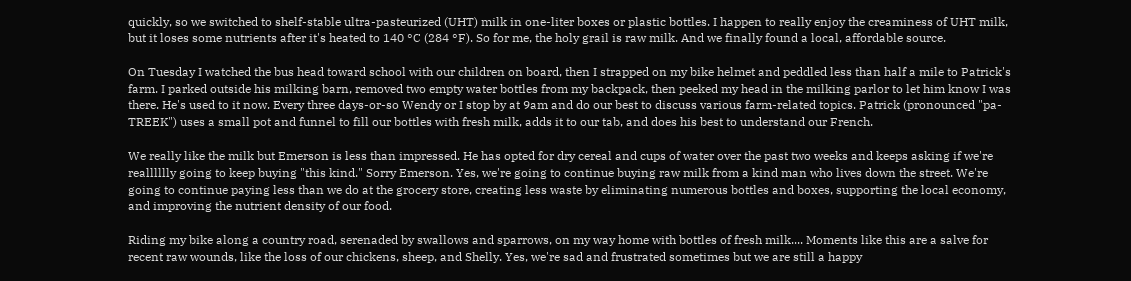quickly, so we switched to shelf-stable ultra-pasteurized (UHT) milk in one-liter boxes or plastic bottles. I happen to really enjoy the creaminess of UHT milk, but it loses some nutrients after it's heated to 140 °C (284 °F). So for me, the holy grail is raw milk. And we finally found a local, affordable source.

On Tuesday I watched the bus head toward school with our children on board, then I strapped on my bike helmet and peddled less than half a mile to Patrick's farm. I parked outside his milking barn, removed two empty water bottles from my backpack, then peeked my head in the milking parlor to let him know I was there. He's used to it now. Every three days-or-so Wendy or I stop by at 9am and do our best to discuss various farm-related topics. Patrick (pronounced "pa-TREEK") uses a small pot and funnel to fill our bottles with fresh milk, adds it to our tab, and does his best to understand our French.

We really like the milk but Emerson is less than impressed. He has opted for dry cereal and cups of water over the past two weeks and keeps asking if we're realllllly going to keep buying "this kind." Sorry Emerson. Yes, we're going to continue buying raw milk from a kind man who lives down the street. We're going to continue paying less than we do at the grocery store, creating less waste by eliminating numerous bottles and boxes, supporting the local economy, and improving the nutrient density of our food.

Riding my bike along a country road, serenaded by swallows and sparrows, on my way home with bottles of fresh milk.... Moments like this are a salve for recent raw wounds, like the loss of our chickens, sheep, and Shelly. Yes, we're sad and frustrated sometimes but we are still a happy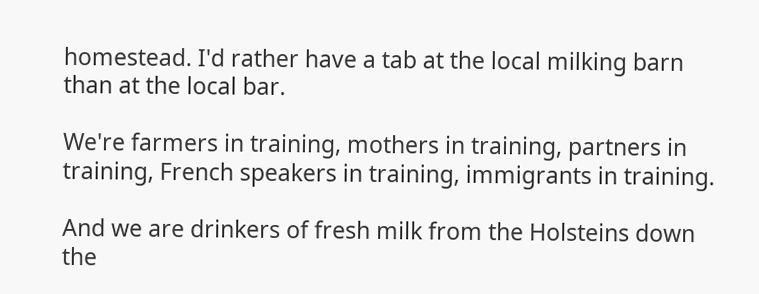homestead. I'd rather have a tab at the local milking barn than at the local bar.

We're farmers in training, mothers in training, partners in training, French speakers in training, immigrants in training.

And we are drinkers of fresh milk from the Holsteins down the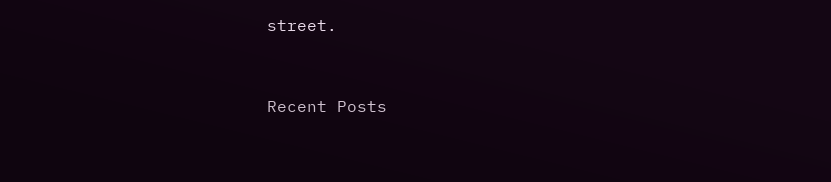street.


Recent Posts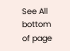See All
bottom of page